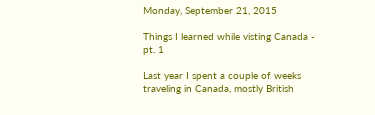Monday, September 21, 2015

Things I learned while visting Canada - pt. 1

Last year I spent a couple of weeks traveling in Canada, mostly British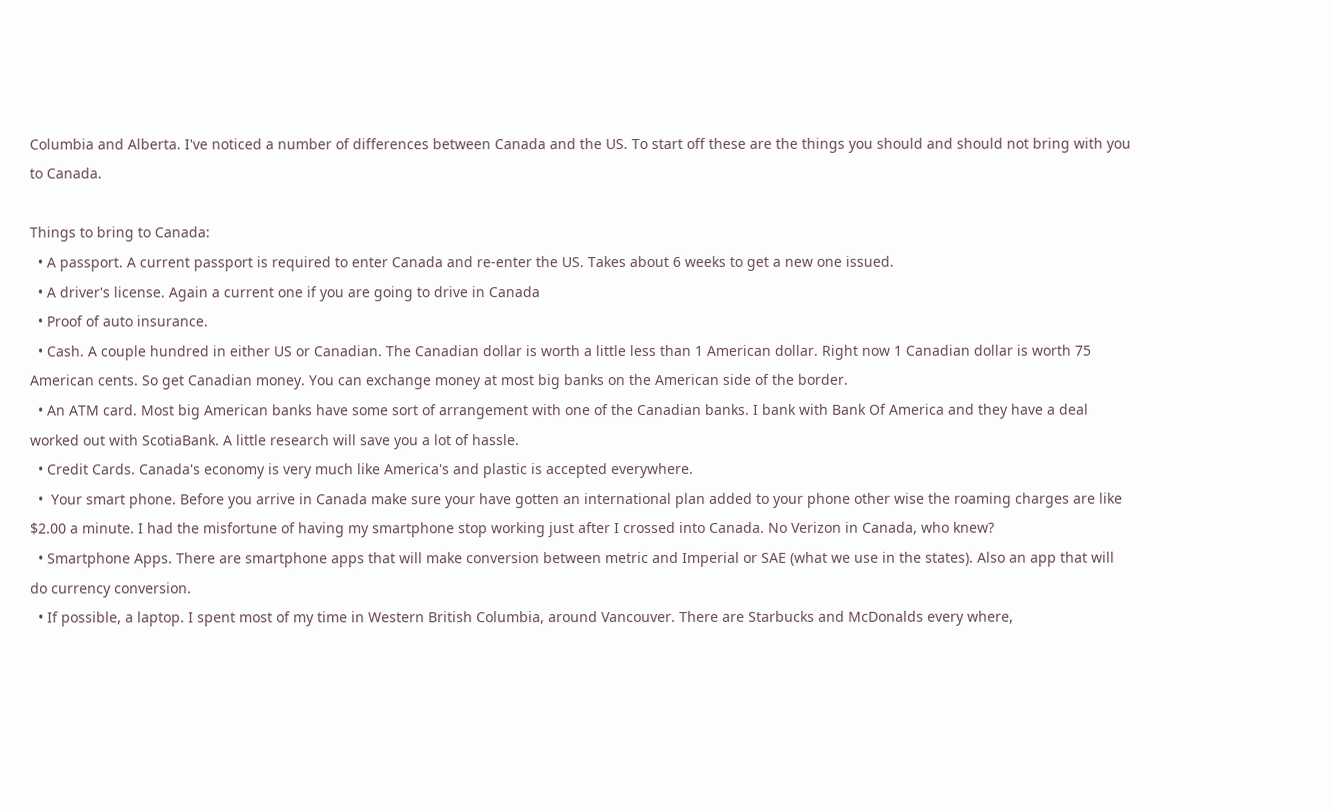Columbia and Alberta. I've noticed a number of differences between Canada and the US. To start off these are the things you should and should not bring with you to Canada.

Things to bring to Canada:
  • A passport. A current passport is required to enter Canada and re-enter the US. Takes about 6 weeks to get a new one issued.
  • A driver's license. Again a current one if you are going to drive in Canada
  • Proof of auto insurance.
  • Cash. A couple hundred in either US or Canadian. The Canadian dollar is worth a little less than 1 American dollar. Right now 1 Canadian dollar is worth 75 American cents. So get Canadian money. You can exchange money at most big banks on the American side of the border.
  • An ATM card. Most big American banks have some sort of arrangement with one of the Canadian banks. I bank with Bank Of America and they have a deal worked out with ScotiaBank. A little research will save you a lot of hassle.
  • Credit Cards. Canada's economy is very much like America's and plastic is accepted everywhere.
  •  Your smart phone. Before you arrive in Canada make sure your have gotten an international plan added to your phone other wise the roaming charges are like $2.00 a minute. I had the misfortune of having my smartphone stop working just after I crossed into Canada. No Verizon in Canada, who knew?
  • Smartphone Apps. There are smartphone apps that will make conversion between metric and Imperial or SAE (what we use in the states). Also an app that will do currency conversion.
  • If possible, a laptop. I spent most of my time in Western British Columbia, around Vancouver. There are Starbucks and McDonalds every where,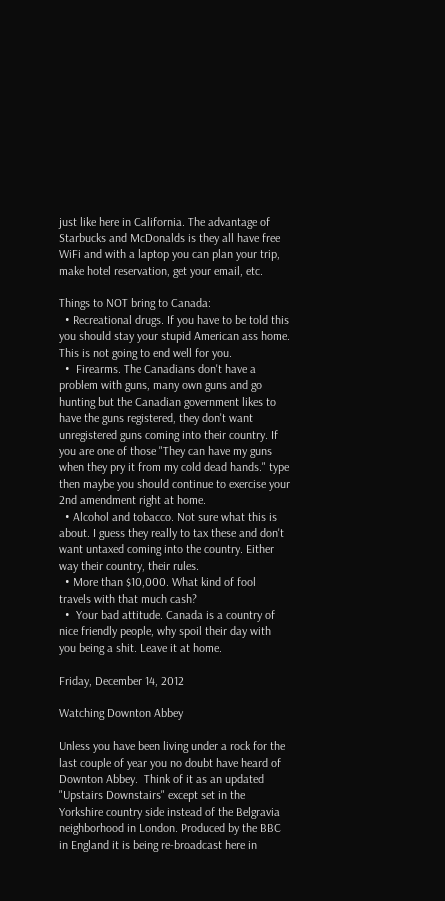just like here in California. The advantage of Starbucks and McDonalds is they all have free WiFi and with a laptop you can plan your trip, make hotel reservation, get your email, etc.

Things to NOT bring to Canada:
  • Recreational drugs. If you have to be told this you should stay your stupid American ass home. This is not going to end well for you.
  •  Firearms. The Canadians don't have a problem with guns, many own guns and go hunting but the Canadian government likes to have the guns registered, they don't want unregistered guns coming into their country. If you are one of those "They can have my guns when they pry it from my cold dead hands." type then maybe you should continue to exercise your 2nd amendment right at home.
  • Alcohol and tobacco. Not sure what this is about. I guess they really to tax these and don't want untaxed coming into the country. Either way their country, their rules.
  • More than $10,000. What kind of fool travels with that much cash?
  •  Your bad attitude. Canada is a country of nice friendly people, why spoil their day with you being a shit. Leave it at home.

Friday, December 14, 2012

Watching Downton Abbey

Unless you have been living under a rock for the last couple of year you no doubt have heard of Downton Abbey.  Think of it as an updated "Upstairs Downstairs" except set in the Yorkshire country side instead of the Belgravia neighborhood in London. Produced by the BBC in England it is being re-broadcast here in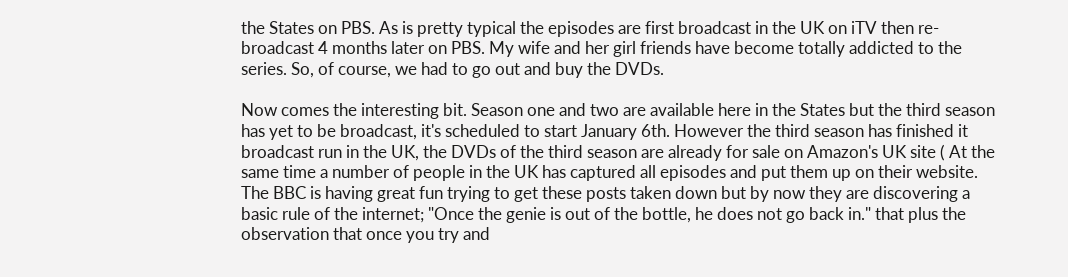the States on PBS. As is pretty typical the episodes are first broadcast in the UK on iTV then re-broadcast 4 months later on PBS. My wife and her girl friends have become totally addicted to the series. So, of course, we had to go out and buy the DVDs.

Now comes the interesting bit. Season one and two are available here in the States but the third season has yet to be broadcast, it's scheduled to start January 6th. However the third season has finished it broadcast run in the UK, the DVDs of the third season are already for sale on Amazon's UK site ( At the same time a number of people in the UK has captured all episodes and put them up on their website. The BBC is having great fun trying to get these posts taken down but by now they are discovering a basic rule of the internet; "Once the genie is out of the bottle, he does not go back in." that plus the observation that once you try and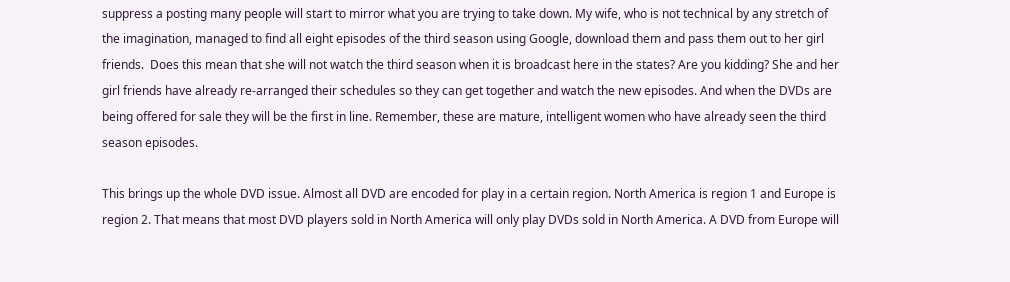suppress a posting many people will start to mirror what you are trying to take down. My wife, who is not technical by any stretch of the imagination, managed to find all eight episodes of the third season using Google, download them and pass them out to her girl friends.  Does this mean that she will not watch the third season when it is broadcast here in the states? Are you kidding? She and her girl friends have already re-arranged their schedules so they can get together and watch the new episodes. And when the DVDs are being offered for sale they will be the first in line. Remember, these are mature, intelligent women who have already seen the third season episodes.

This brings up the whole DVD issue. Almost all DVD are encoded for play in a certain region. North America is region 1 and Europe is region 2. That means that most DVD players sold in North America will only play DVDs sold in North America. A DVD from Europe will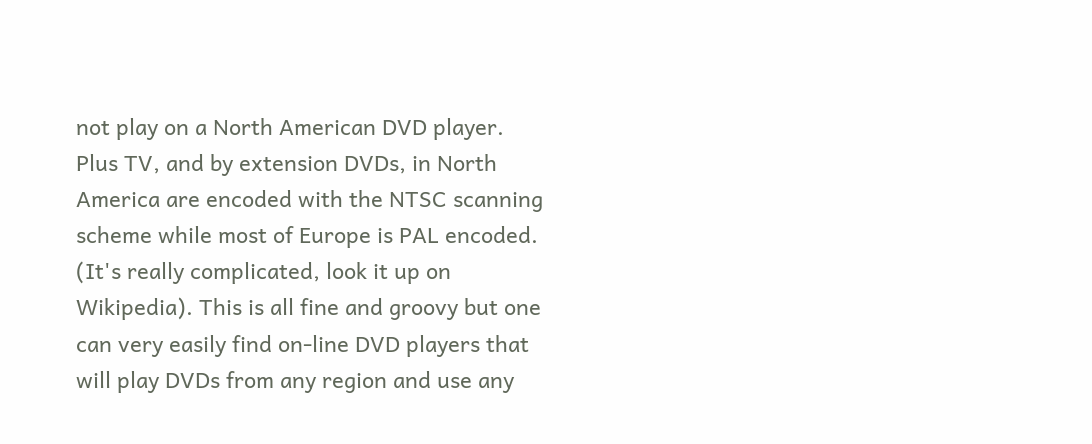not play on a North American DVD player. Plus TV, and by extension DVDs, in North America are encoded with the NTSC scanning scheme while most of Europe is PAL encoded. (It's really complicated, look it up on Wikipedia). This is all fine and groovy but one can very easily find on-line DVD players that will play DVDs from any region and use any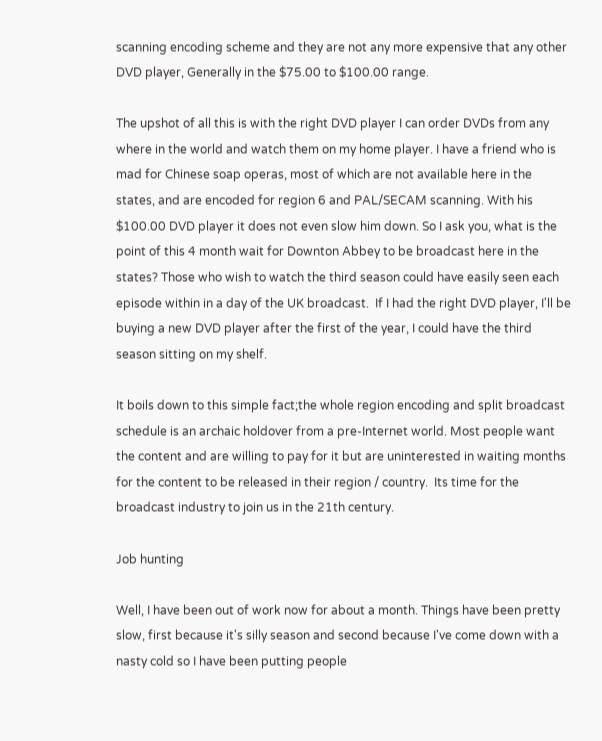scanning encoding scheme and they are not any more expensive that any other DVD player, Generally in the $75.00 to $100.00 range.

The upshot of all this is with the right DVD player I can order DVDs from any where in the world and watch them on my home player. I have a friend who is mad for Chinese soap operas, most of which are not available here in the states, and are encoded for region 6 and PAL/SECAM scanning. With his $100.00 DVD player it does not even slow him down. So I ask you, what is the point of this 4 month wait for Downton Abbey to be broadcast here in the states? Those who wish to watch the third season could have easily seen each episode within in a day of the UK broadcast.  If I had the right DVD player, I'll be buying a new DVD player after the first of the year, I could have the third season sitting on my shelf.

It boils down to this simple fact;the whole region encoding and split broadcast schedule is an archaic holdover from a pre-Internet world. Most people want the content and are willing to pay for it but are uninterested in waiting months for the content to be released in their region / country.  Its time for the broadcast industry to join us in the 21th century.

Job hunting

Well, I have been out of work now for about a month. Things have been pretty slow, first because it's silly season and second because I've come down with a nasty cold so I have been putting people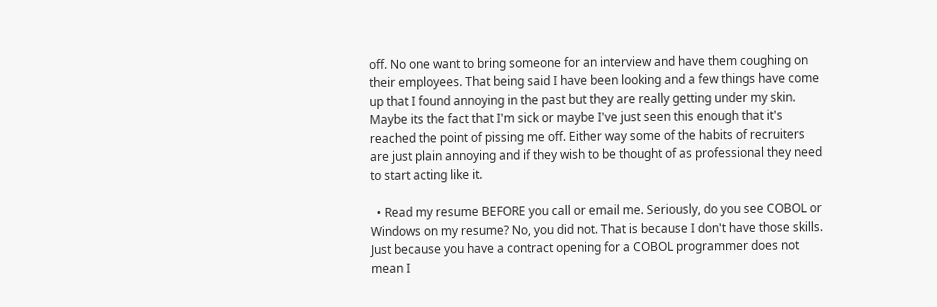off. No one want to bring someone for an interview and have them coughing on their employees. That being said I have been looking and a few things have come up that I found annoying in the past but they are really getting under my skin. Maybe its the fact that I'm sick or maybe I've just seen this enough that it's reached the point of pissing me off. Either way some of the habits of recruiters are just plain annoying and if they wish to be thought of as professional they need to start acting like it.

  • Read my resume BEFORE you call or email me. Seriously, do you see COBOL or Windows on my resume? No, you did not. That is because I don't have those skills. Just because you have a contract opening for a COBOL programmer does not mean I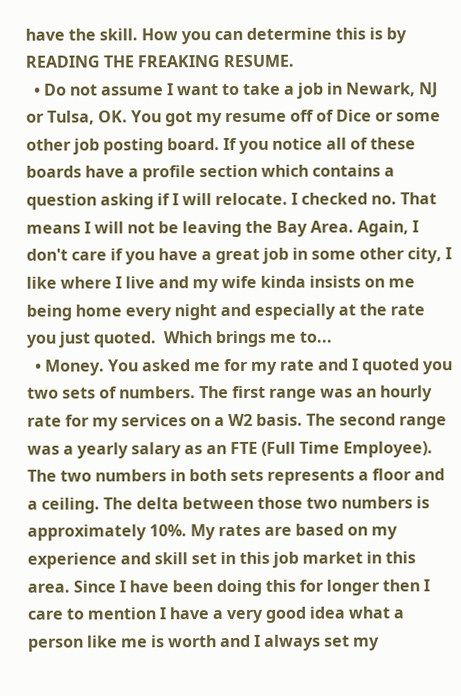have the skill. How you can determine this is by READING THE FREAKING RESUME.
  • Do not assume I want to take a job in Newark, NJ or Tulsa, OK. You got my resume off of Dice or some other job posting board. If you notice all of these boards have a profile section which contains a question asking if I will relocate. I checked no. That means I will not be leaving the Bay Area. Again, I don't care if you have a great job in some other city, I like where I live and my wife kinda insists on me being home every night and especially at the rate you just quoted.  Which brings me to...
  • Money. You asked me for my rate and I quoted you two sets of numbers. The first range was an hourly rate for my services on a W2 basis. The second range was a yearly salary as an FTE (Full Time Employee).  The two numbers in both sets represents a floor and a ceiling. The delta between those two numbers is approximately 10%. My rates are based on my experience and skill set in this job market in this area. Since I have been doing this for longer then I care to mention I have a very good idea what a person like me is worth and I always set my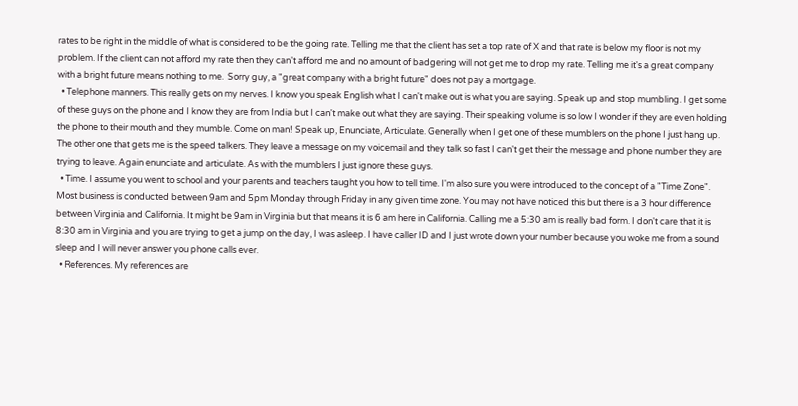rates to be right in the middle of what is considered to be the going rate. Telling me that the client has set a top rate of X and that rate is below my floor is not my problem. If the client can not afford my rate then they can't afford me and no amount of badgering will not get me to drop my rate. Telling me it's a great company with a bright future means nothing to me.  Sorry guy, a "great company with a bright future" does not pay a mortgage.
  • Telephone manners. This really gets on my nerves. I know you speak English what I can't make out is what you are saying. Speak up and stop mumbling. I get some of these guys on the phone and I know they are from India but I can't make out what they are saying. Their speaking volume is so low I wonder if they are even holding the phone to their mouth and they mumble. Come on man! Speak up, Enunciate, Articulate. Generally when I get one of these mumblers on the phone I just hang up. The other one that gets me is the speed talkers. They leave a message on my voicemail and they talk so fast I can't get their the message and phone number they are trying to leave. Again enunciate and articulate. As with the mumblers I just ignore these guys.
  • Time. I assume you went to school and your parents and teachers taught you how to tell time. I'm also sure you were introduced to the concept of a "Time Zone". Most business is conducted between 9am and 5pm Monday through Friday in any given time zone. You may not have noticed this but there is a 3 hour difference between Virginia and California. It might be 9am in Virginia but that means it is 6 am here in California. Calling me a 5:30 am is really bad form. I don't care that it is 8:30 am in Virginia and you are trying to get a jump on the day, I was asleep. I have caller ID and I just wrote down your number because you woke me from a sound sleep and I will never answer you phone calls ever.
  • References. My references are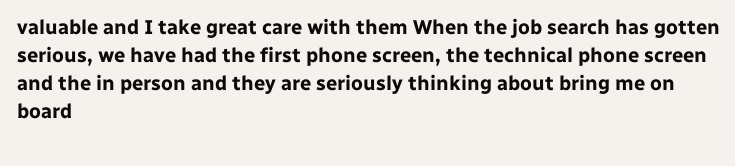valuable and I take great care with them When the job search has gotten serious, we have had the first phone screen, the technical phone screen and the in person and they are seriously thinking about bring me on board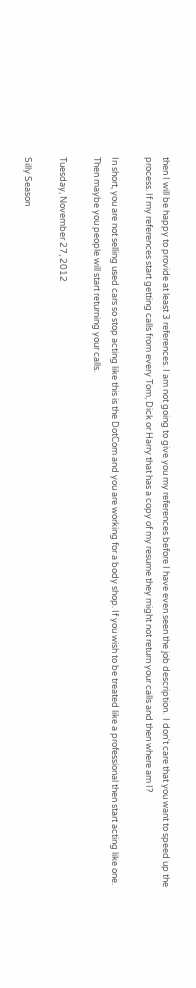then I will be happy to provide at least 3 references. I am not going to give you my references before I have even seen the job description.  I don't care that you want to speed up the process. If my references start getting calls from every Tom, Dick or Harry that has a copy of my resume they might not return your calls and then where am I?

In short, you are not selling used cars so stop acting like this is the DotCom and you are working for a body shop. If you wish to be treated like a professional then start acting like one. Then maybe you people will start returning your calls.

Tuesday, November 27, 2012

Silly Season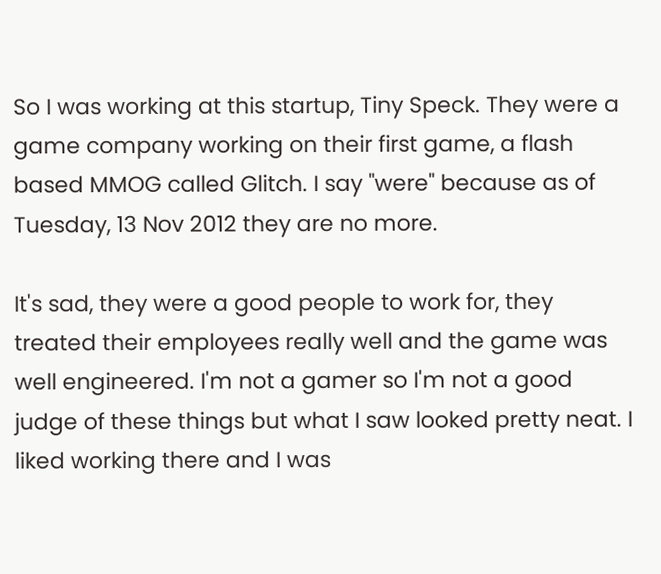So I was working at this startup, Tiny Speck. They were a game company working on their first game, a flash based MMOG called Glitch. I say "were" because as of Tuesday, 13 Nov 2012 they are no more.

It's sad, they were a good people to work for, they treated their employees really well and the game was well engineered. I'm not a gamer so I'm not a good judge of these things but what I saw looked pretty neat. I liked working there and I was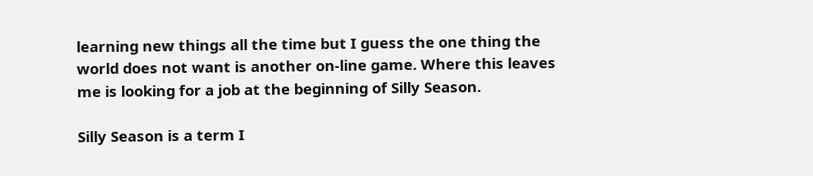learning new things all the time but I guess the one thing the world does not want is another on-line game. Where this leaves me is looking for a job at the beginning of Silly Season.

Silly Season is a term I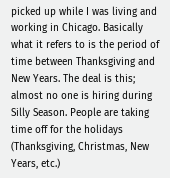picked up while I was living and working in Chicago. Basically what it refers to is the period of time between Thanksgiving and New Years. The deal is this; almost no one is hiring during Silly Season. People are taking time off for the holidays (Thanksgiving, Christmas, New Years, etc.)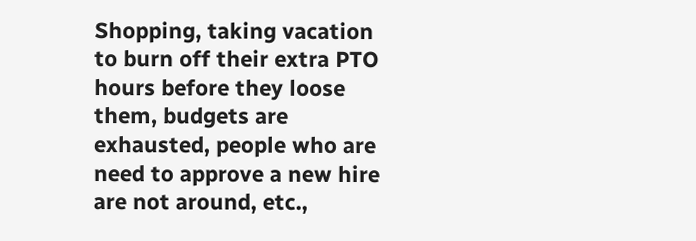Shopping, taking vacation to burn off their extra PTO hours before they loose them, budgets are exhausted, people who are need to approve a new hire are not around, etc.,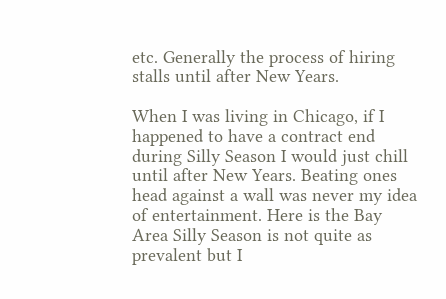etc. Generally the process of hiring stalls until after New Years.

When I was living in Chicago, if I happened to have a contract end during Silly Season I would just chill until after New Years. Beating ones head against a wall was never my idea of entertainment. Here is the Bay Area Silly Season is not quite as prevalent but I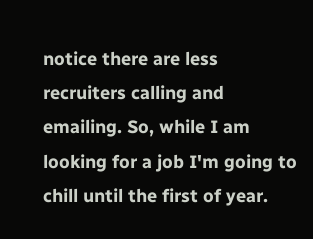notice there are less recruiters calling and emailing. So, while I am looking for a job I'm going to chill until the first of year.